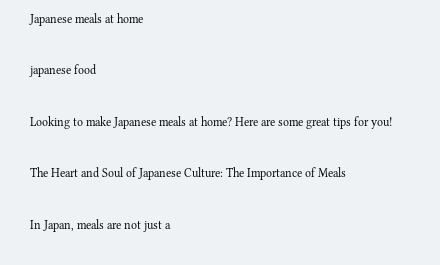Japanese meals at home

japanese food

Looking to make Japanese meals at home? Here are some great tips for you!

The Heart and Soul of Japanese Culture: The Importance of Meals

In Japan, meals are not just a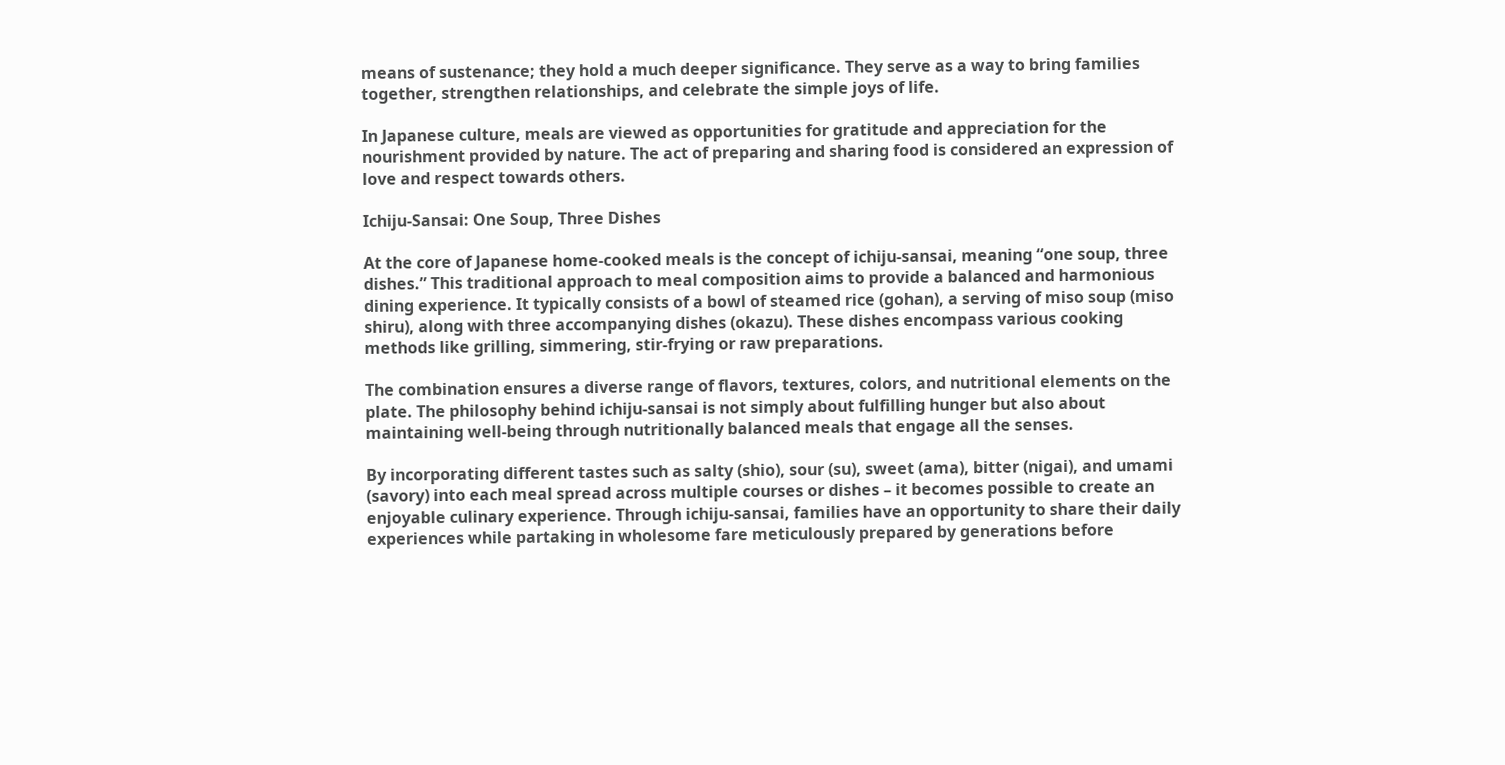means of sustenance; they hold a much deeper significance. They serve as a way to bring families together, strengthen relationships, and celebrate the simple joys of life.

In Japanese culture, meals are viewed as opportunities for gratitude and appreciation for the nourishment provided by nature. The act of preparing and sharing food is considered an expression of love and respect towards others.

Ichiju-Sansai: One Soup, Three Dishes

At the core of Japanese home-cooked meals is the concept of ichiju-sansai, meaning “one soup, three dishes.” This traditional approach to meal composition aims to provide a balanced and harmonious dining experience. It typically consists of a bowl of steamed rice (gohan), a serving of miso soup (miso shiru), along with three accompanying dishes (okazu). These dishes encompass various cooking methods like grilling, simmering, stir-frying or raw preparations.

The combination ensures a diverse range of flavors, textures, colors, and nutritional elements on the plate. The philosophy behind ichiju-sansai is not simply about fulfilling hunger but also about maintaining well-being through nutritionally balanced meals that engage all the senses.

By incorporating different tastes such as salty (shio), sour (su), sweet (ama), bitter (nigai), and umami (savory) into each meal spread across multiple courses or dishes – it becomes possible to create an enjoyable culinary experience. Through ichiju-sansai, families have an opportunity to share their daily experiences while partaking in wholesome fare meticulously prepared by generations before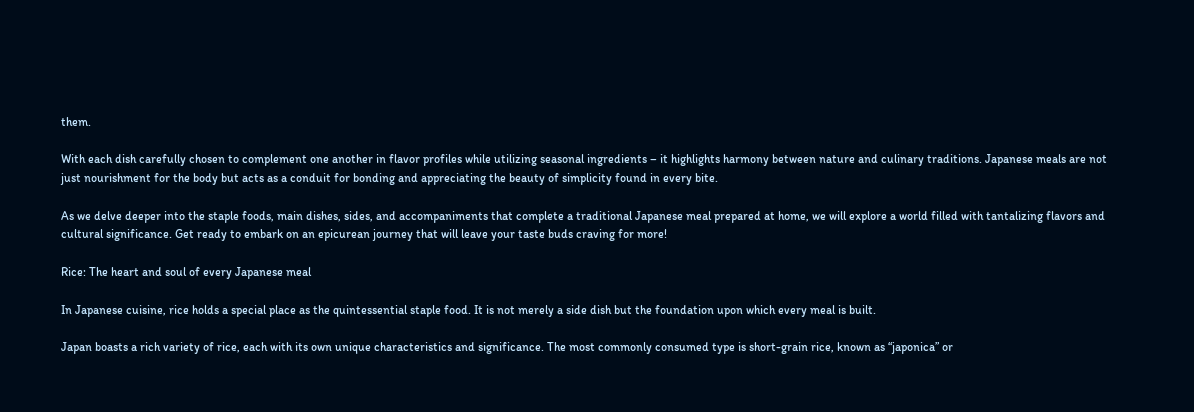them.

With each dish carefully chosen to complement one another in flavor profiles while utilizing seasonal ingredients – it highlights harmony between nature and culinary traditions. Japanese meals are not just nourishment for the body but acts as a conduit for bonding and appreciating the beauty of simplicity found in every bite.

As we delve deeper into the staple foods, main dishes, sides, and accompaniments that complete a traditional Japanese meal prepared at home, we will explore a world filled with tantalizing flavors and cultural significance. Get ready to embark on an epicurean journey that will leave your taste buds craving for more!

Rice: The heart and soul of every Japanese meal

In Japanese cuisine, rice holds a special place as the quintessential staple food. It is not merely a side dish but the foundation upon which every meal is built.

Japan boasts a rich variety of rice, each with its own unique characteristics and significance. The most commonly consumed type is short-grain rice, known as “japonica” or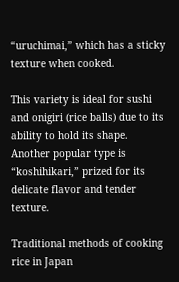“uruchimai,” which has a sticky texture when cooked.

This variety is ideal for sushi and onigiri (rice balls) due to its ability to hold its shape. Another popular type is “koshihikari,” prized for its delicate flavor and tender texture.

Traditional methods of cooking rice in Japan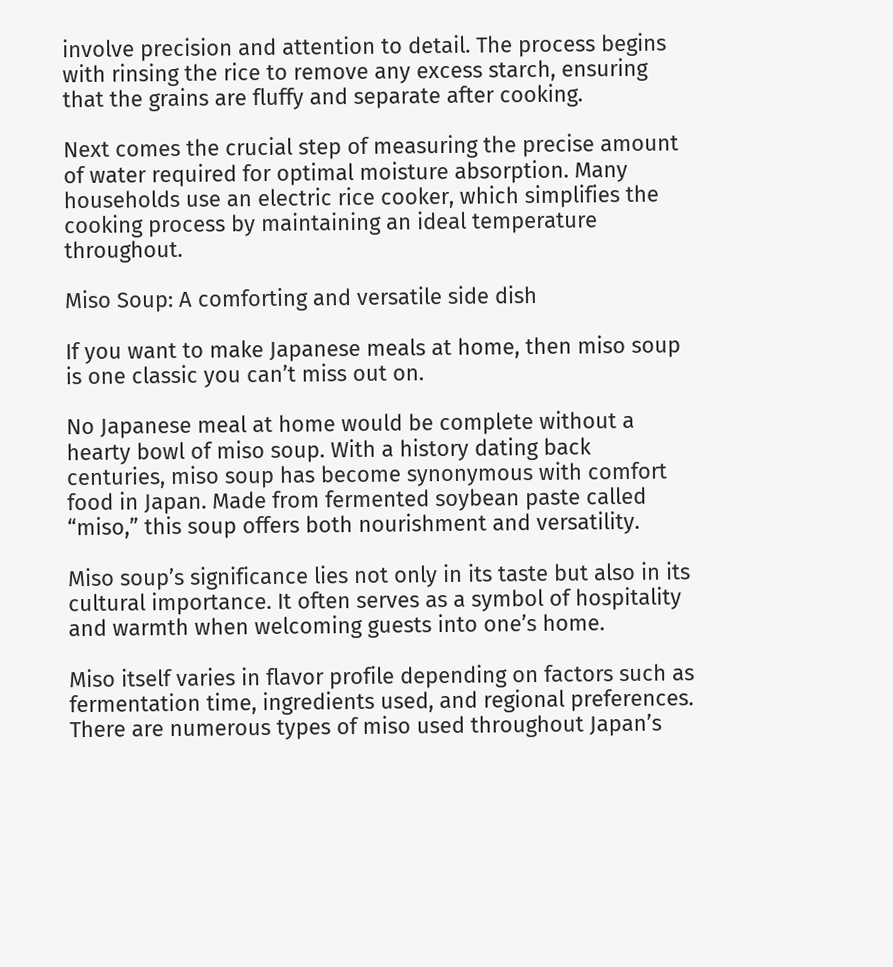involve precision and attention to detail. The process begins with rinsing the rice to remove any excess starch, ensuring that the grains are fluffy and separate after cooking.

Next comes the crucial step of measuring the precise amount of water required for optimal moisture absorption. Many households use an electric rice cooker, which simplifies the cooking process by maintaining an ideal temperature throughout.

Miso Soup: A comforting and versatile side dish

If you want to make Japanese meals at home, then miso soup is one classic you can’t miss out on.

No Japanese meal at home would be complete without a hearty bowl of miso soup. With a history dating back centuries, miso soup has become synonymous with comfort food in Japan. Made from fermented soybean paste called “miso,” this soup offers both nourishment and versatility.

Miso soup’s significance lies not only in its taste but also in its cultural importance. It often serves as a symbol of hospitality and warmth when welcoming guests into one’s home.

Miso itself varies in flavor profile depending on factors such as fermentation time, ingredients used, and regional preferences. There are numerous types of miso used throughout Japan’s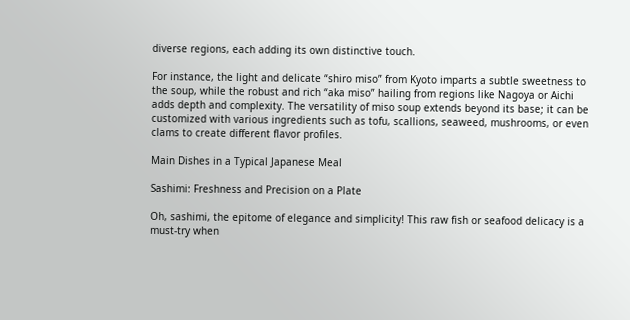diverse regions, each adding its own distinctive touch.

For instance, the light and delicate “shiro miso” from Kyoto imparts a subtle sweetness to the soup, while the robust and rich “aka miso” hailing from regions like Nagoya or Aichi adds depth and complexity. The versatility of miso soup extends beyond its base; it can be customized with various ingredients such as tofu, scallions, seaweed, mushrooms, or even clams to create different flavor profiles.

Main Dishes in a Typical Japanese Meal

Sashimi: Freshness and Precision on a Plate

Oh, sashimi, the epitome of elegance and simplicity! This raw fish or seafood delicacy is a must-try when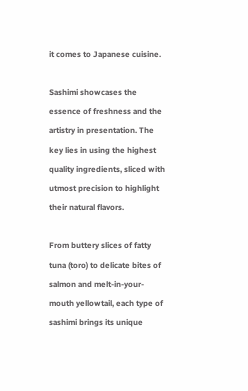it comes to Japanese cuisine.

Sashimi showcases the essence of freshness and the artistry in presentation. The key lies in using the highest quality ingredients, sliced with utmost precision to highlight their natural flavors.

From buttery slices of fatty tuna (toro) to delicate bites of salmon and melt-in-your-mouth yellowtail, each type of sashimi brings its unique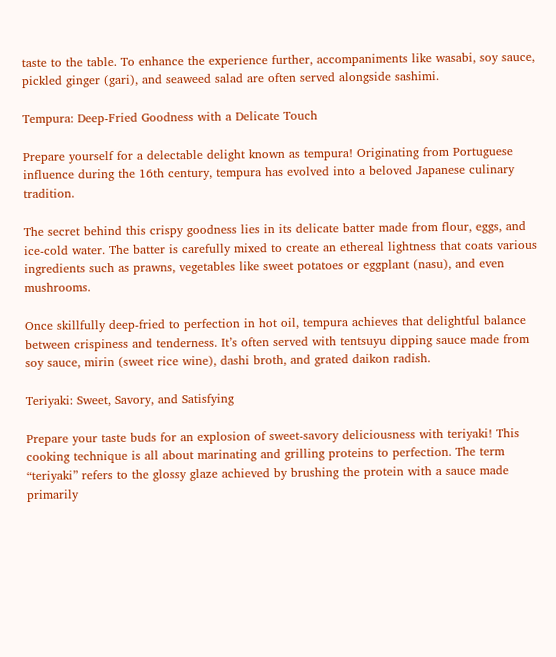taste to the table. To enhance the experience further, accompaniments like wasabi, soy sauce, pickled ginger (gari), and seaweed salad are often served alongside sashimi.

Tempura: Deep-Fried Goodness with a Delicate Touch

Prepare yourself for a delectable delight known as tempura! Originating from Portuguese influence during the 16th century, tempura has evolved into a beloved Japanese culinary tradition.

The secret behind this crispy goodness lies in its delicate batter made from flour, eggs, and ice-cold water. The batter is carefully mixed to create an ethereal lightness that coats various ingredients such as prawns, vegetables like sweet potatoes or eggplant (nasu), and even mushrooms.

Once skillfully deep-fried to perfection in hot oil, tempura achieves that delightful balance between crispiness and tenderness. It’s often served with tentsuyu dipping sauce made from soy sauce, mirin (sweet rice wine), dashi broth, and grated daikon radish.

Teriyaki: Sweet, Savory, and Satisfying

Prepare your taste buds for an explosion of sweet-savory deliciousness with teriyaki! This cooking technique is all about marinating and grilling proteins to perfection. The term “teriyaki” refers to the glossy glaze achieved by brushing the protein with a sauce made primarily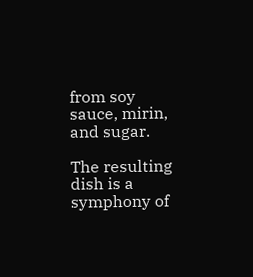from soy sauce, mirin, and sugar.

The resulting dish is a symphony of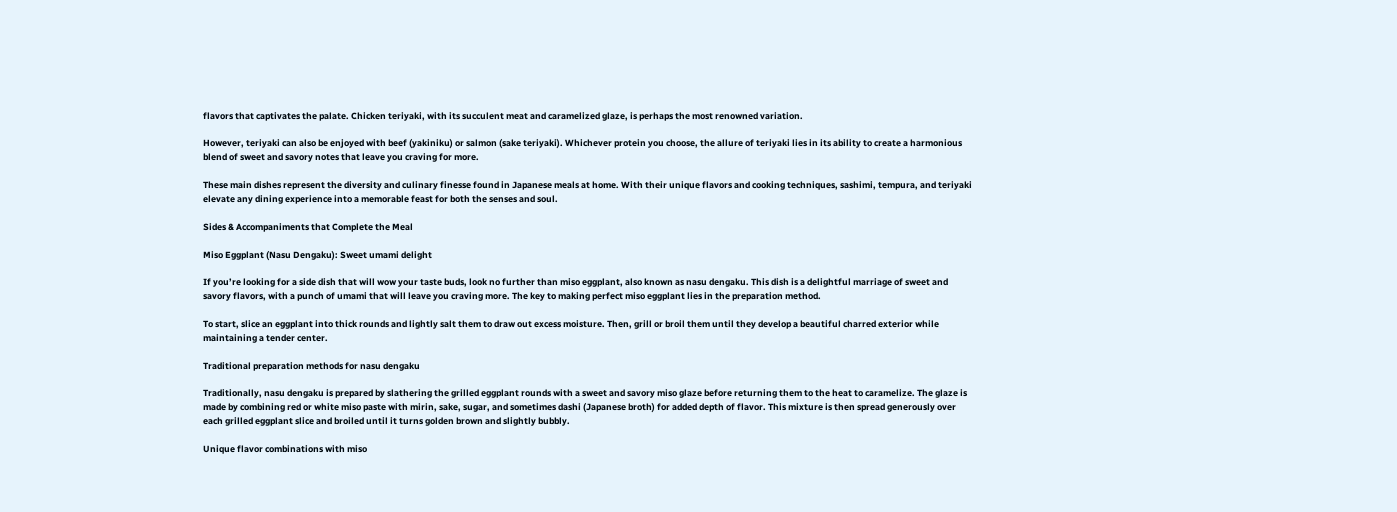flavors that captivates the palate. Chicken teriyaki, with its succulent meat and caramelized glaze, is perhaps the most renowned variation.

However, teriyaki can also be enjoyed with beef (yakiniku) or salmon (sake teriyaki). Whichever protein you choose, the allure of teriyaki lies in its ability to create a harmonious blend of sweet and savory notes that leave you craving for more.

These main dishes represent the diversity and culinary finesse found in Japanese meals at home. With their unique flavors and cooking techniques, sashimi, tempura, and teriyaki elevate any dining experience into a memorable feast for both the senses and soul.

Sides & Accompaniments that Complete the Meal

Miso Eggplant (Nasu Dengaku): Sweet umami delight

If you’re looking for a side dish that will wow your taste buds, look no further than miso eggplant, also known as nasu dengaku. This dish is a delightful marriage of sweet and savory flavors, with a punch of umami that will leave you craving more. The key to making perfect miso eggplant lies in the preparation method.

To start, slice an eggplant into thick rounds and lightly salt them to draw out excess moisture. Then, grill or broil them until they develop a beautiful charred exterior while maintaining a tender center.

Traditional preparation methods for nasu dengaku

Traditionally, nasu dengaku is prepared by slathering the grilled eggplant rounds with a sweet and savory miso glaze before returning them to the heat to caramelize. The glaze is made by combining red or white miso paste with mirin, sake, sugar, and sometimes dashi (Japanese broth) for added depth of flavor. This mixture is then spread generously over each grilled eggplant slice and broiled until it turns golden brown and slightly bubbly.

Unique flavor combinations with miso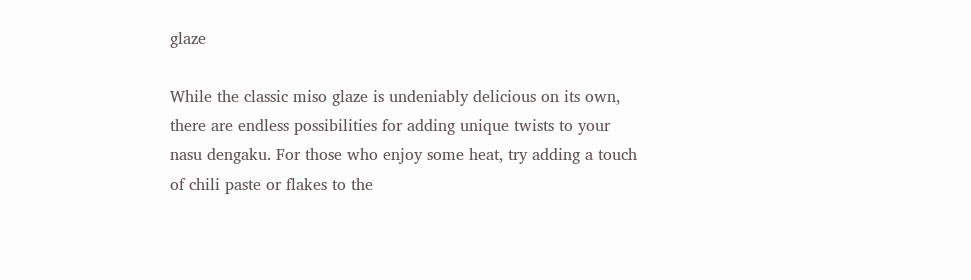glaze

While the classic miso glaze is undeniably delicious on its own, there are endless possibilities for adding unique twists to your nasu dengaku. For those who enjoy some heat, try adding a touch of chili paste or flakes to the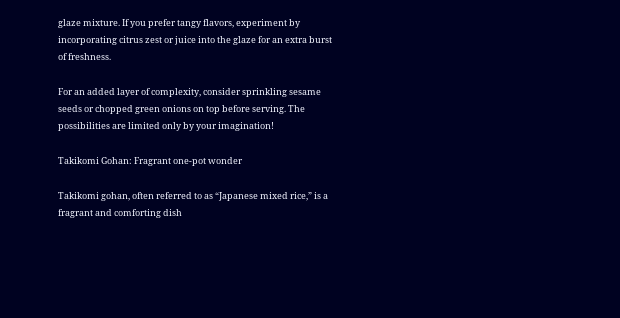glaze mixture. If you prefer tangy flavors, experiment by incorporating citrus zest or juice into the glaze for an extra burst of freshness.

For an added layer of complexity, consider sprinkling sesame seeds or chopped green onions on top before serving. The possibilities are limited only by your imagination!

Takikomi Gohan: Fragrant one-pot wonder

Takikomi gohan, often referred to as “Japanese mixed rice,” is a fragrant and comforting dish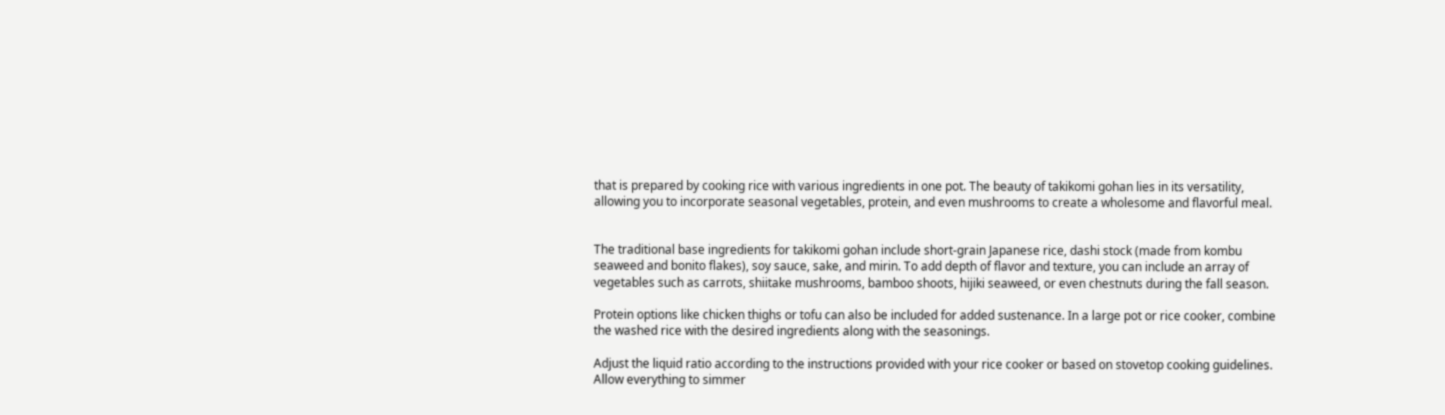that is prepared by cooking rice with various ingredients in one pot. The beauty of takikomi gohan lies in its versatility, allowing you to incorporate seasonal vegetables, protein, and even mushrooms to create a wholesome and flavorful meal.


The traditional base ingredients for takikomi gohan include short-grain Japanese rice, dashi stock (made from kombu seaweed and bonito flakes), soy sauce, sake, and mirin. To add depth of flavor and texture, you can include an array of vegetables such as carrots, shiitake mushrooms, bamboo shoots, hijiki seaweed, or even chestnuts during the fall season.

Protein options like chicken thighs or tofu can also be included for added sustenance. In a large pot or rice cooker, combine the washed rice with the desired ingredients along with the seasonings.

Adjust the liquid ratio according to the instructions provided with your rice cooker or based on stovetop cooking guidelines. Allow everything to simmer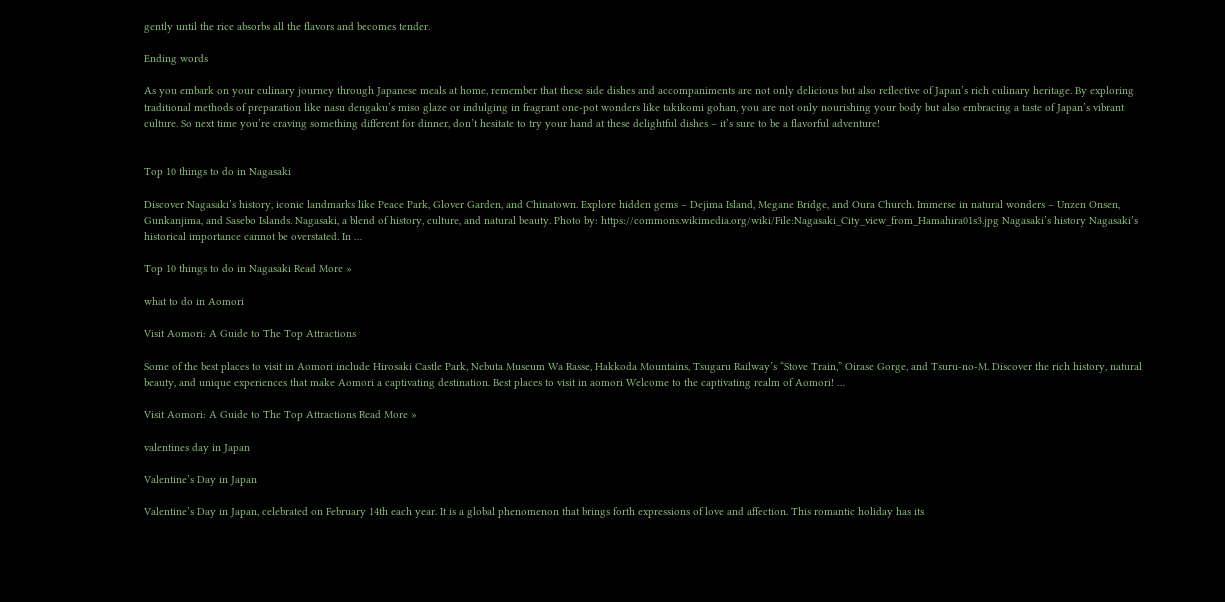gently until the rice absorbs all the flavors and becomes tender.

Ending words

As you embark on your culinary journey through Japanese meals at home, remember that these side dishes and accompaniments are not only delicious but also reflective of Japan’s rich culinary heritage. By exploring traditional methods of preparation like nasu dengaku’s miso glaze or indulging in fragrant one-pot wonders like takikomi gohan, you are not only nourishing your body but also embracing a taste of Japan’s vibrant culture. So next time you’re craving something different for dinner, don’t hesitate to try your hand at these delightful dishes – it’s sure to be a flavorful adventure!


Top 10 things to do in Nagasaki

Discover Nagasaki’s history, iconic landmarks like Peace Park, Glover Garden, and Chinatown. Explore hidden gems – Dejima Island, Megane Bridge, and Oura Church. Immerse in natural wonders – Unzen Onsen, Gunkanjima, and Sasebo Islands. Nagasaki, a blend of history, culture, and natural beauty. Photo by: https://commons.wikimedia.org/wiki/File:Nagasaki_City_view_from_Hamahira01s3.jpg Nagasaki’s history Nagasaki’s historical importance cannot be overstated. In …

Top 10 things to do in Nagasaki Read More »

what to do in Aomori

Visit Aomori: A Guide to The Top Attractions

Some of the best places to visit in Aomori include Hirosaki Castle Park, Nebuta Museum Wa Rasse, Hakkoda Mountains, Tsugaru Railway’s “Stove Train,” Oirase Gorge, and Tsuru-no-M. Discover the rich history, natural beauty, and unique experiences that make Aomori a captivating destination. Best places to visit in aomori Welcome to the captivating realm of Aomori! …

Visit Aomori: A Guide to The Top Attractions Read More »

valentines day in Japan

Valentine’s Day in Japan

Valentine’s Day in Japan, celebrated on February 14th each year. It is a global phenomenon that brings forth expressions of love and affection. This romantic holiday has its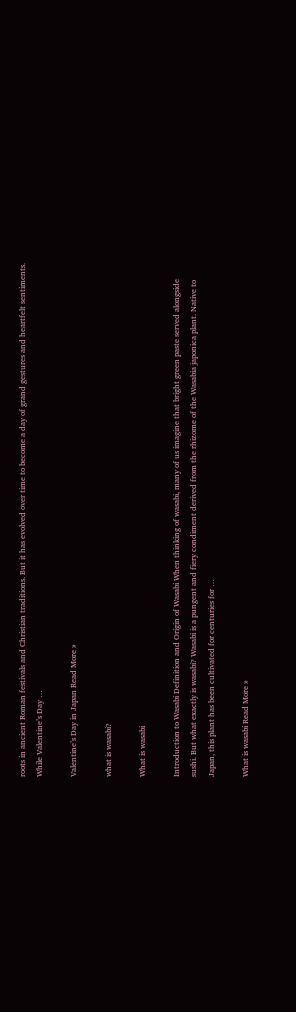roots in ancient Roman festivals and Christian traditions. But it has evolved over time to become a day of grand gestures and heartfelt sentiments. While Valentine’s Day …

Valentine’s Day in Japan Read More »

what is wasabi?

What is wasabi

Introduction to Wasabi Definition and Origin of Wasabi When thinking of wasabi, many of us imagine that bright green paste served alongside sushi. But what exactly is wasabi? Wasabi is a pungent and fiery condiment derived from the rhizome of the Wasabia japonica plant. Native to Japan, this plant has been cultivated for centuries for …

What is wasabi Read More »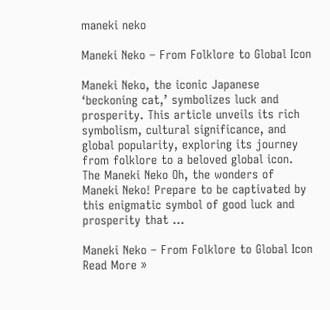maneki neko

Maneki Neko – From Folklore to Global Icon

Maneki Neko, the iconic Japanese ‘beckoning cat,’ symbolizes luck and prosperity. This article unveils its rich symbolism, cultural significance, and global popularity, exploring its journey from folklore to a beloved global icon. The Maneki Neko Oh, the wonders of Maneki Neko! Prepare to be captivated by this enigmatic symbol of good luck and prosperity that …

Maneki Neko – From Folklore to Global Icon Read More »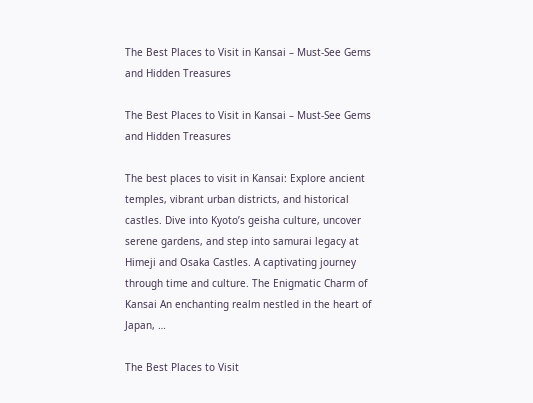The Best Places to Visit in Kansai – Must-See Gems and Hidden Treasures

The Best Places to Visit in Kansai – Must-See Gems and Hidden Treasures

The best places to visit in Kansai: Explore ancient temples, vibrant urban districts, and historical castles. Dive into Kyoto’s geisha culture, uncover serene gardens, and step into samurai legacy at Himeji and Osaka Castles. A captivating journey through time and culture. The Enigmatic Charm of Kansai An enchanting realm nestled in the heart of Japan, …

The Best Places to Visit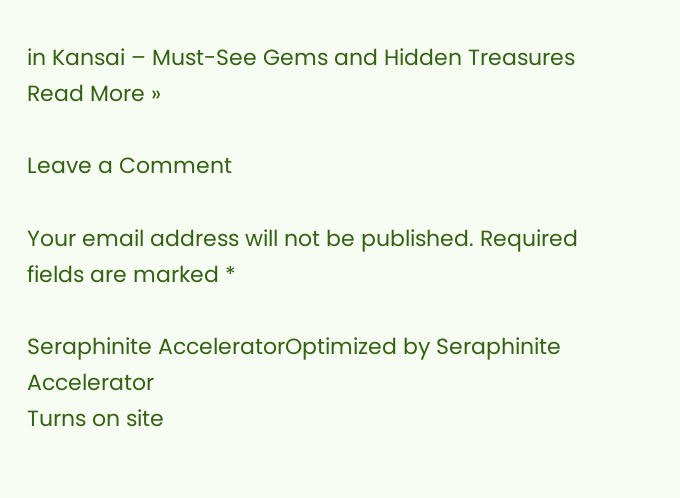in Kansai – Must-See Gems and Hidden Treasures Read More »

Leave a Comment

Your email address will not be published. Required fields are marked *

Seraphinite AcceleratorOptimized by Seraphinite Accelerator
Turns on site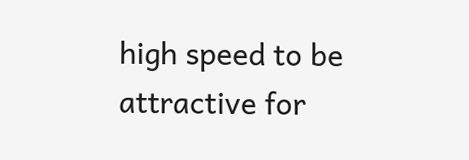high speed to be attractive for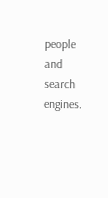people and search engines.